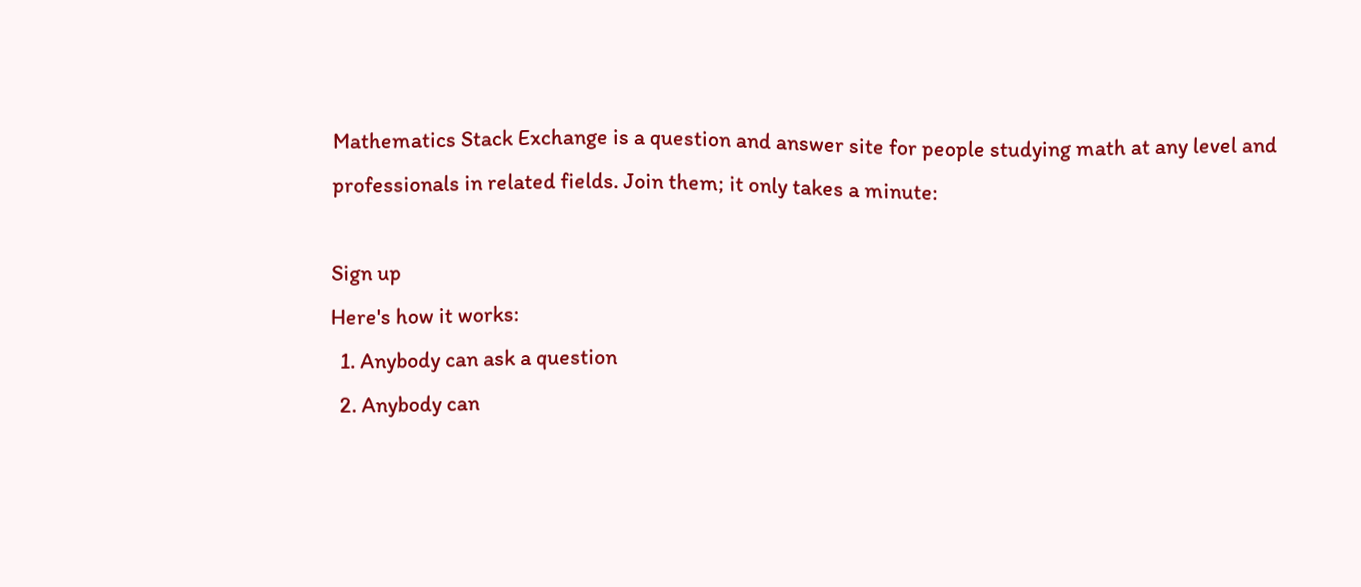Mathematics Stack Exchange is a question and answer site for people studying math at any level and professionals in related fields. Join them; it only takes a minute:

Sign up
Here's how it works:
  1. Anybody can ask a question
  2. Anybody can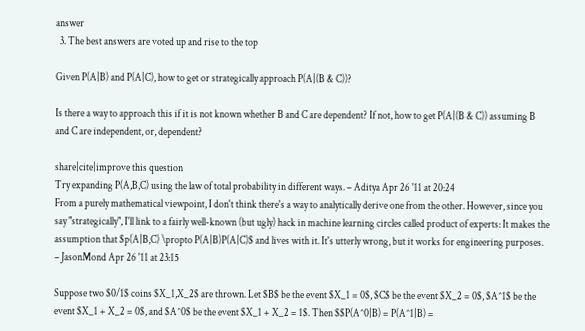answer
  3. The best answers are voted up and rise to the top

Given P(A|B) and P(A|C), how to get or strategically approach P(A|(B & C))?

Is there a way to approach this if it is not known whether B and C are dependent? If not, how to get P(A|(B & C)) assuming B and C are independent, or, dependent?

share|cite|improve this question
Try expanding P(A,B,C) using the law of total probability in different ways. – Aditya Apr 26 '11 at 20:24
From a purely mathematical viewpoint, I don't think there's a way to analytically derive one from the other. However, since you say "strategically", I'll link to a fairly well-known (but ugly) hack in machine learning circles called product of experts: It makes the assumption that $p(A|B,C) \propto P(A|B)P(A|C)$ and lives with it. It's utterly wrong, but it works for engineering purposes. – JasonMond Apr 26 '11 at 23:15

Suppose two $0/1$ coins $X_1,X_2$ are thrown. Let $B$ be the event $X_1 = 0$, $C$ be the event $X_2 = 0$, $A^1$ be the event $X_1 + X_2 = 0$, and $A^0$ be the event $X_1 + X_2 = 1$. Then $$P(A^0|B) = P(A^1|B) =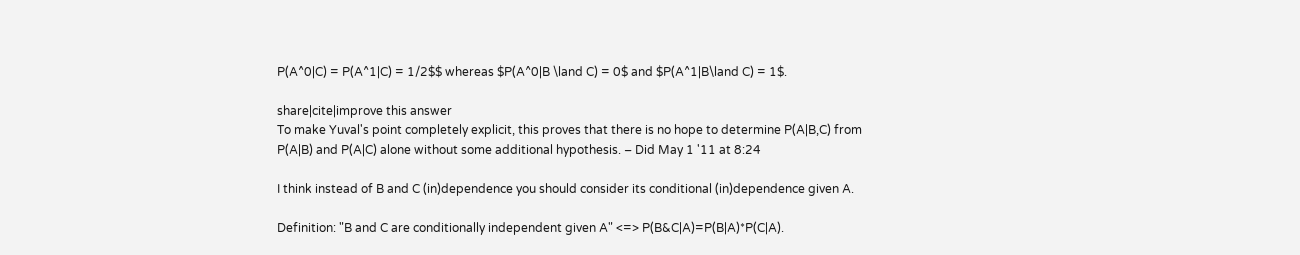P(A^0|C) = P(A^1|C) = 1/2$$ whereas $P(A^0|B \land C) = 0$ and $P(A^1|B\land C) = 1$.

share|cite|improve this answer
To make Yuval's point completely explicit, this proves that there is no hope to determine P(A|B,C) from P(A|B) and P(A|C) alone without some additional hypothesis. – Did May 1 '11 at 8:24

I think instead of B and C (in)dependence you should consider its conditional (in)dependence given A.

Definition: "B and C are conditionally independent given A" <=> P(B&C|A)=P(B|A)*P(C|A).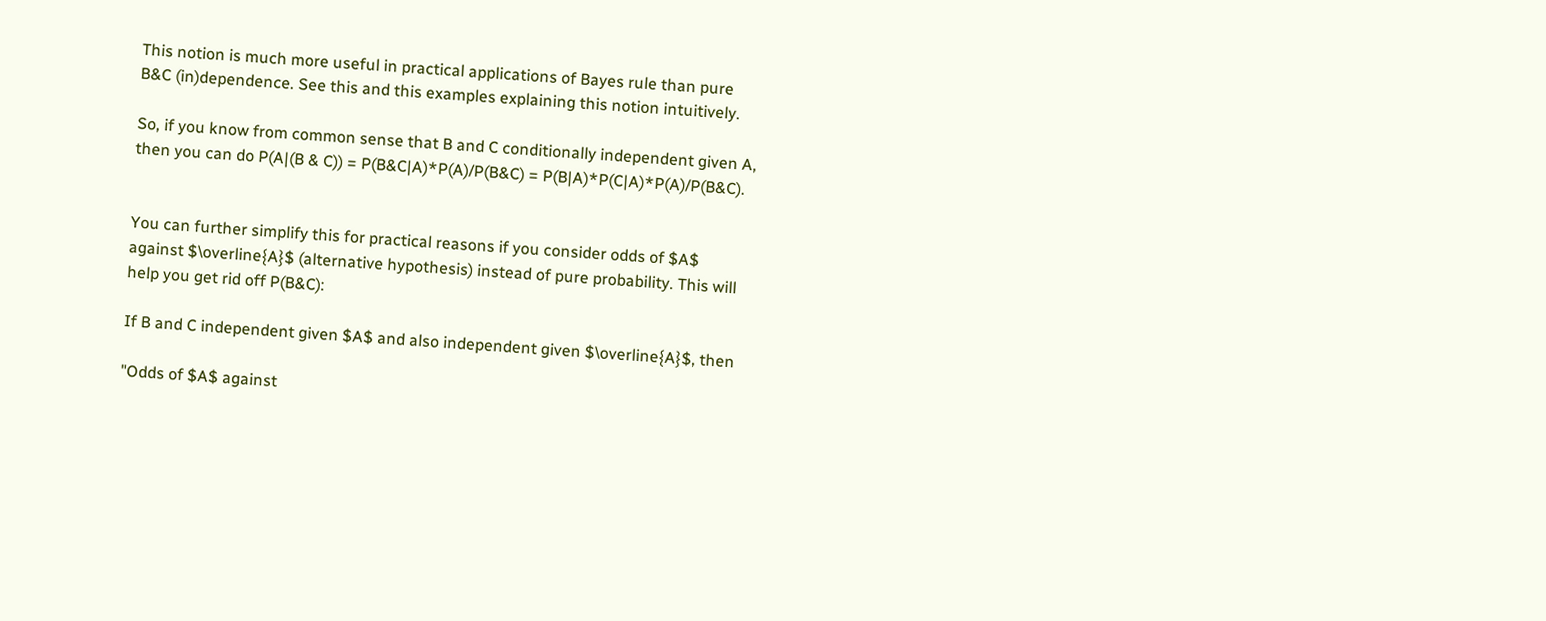This notion is much more useful in practical applications of Bayes rule than pure B&C (in)dependence. See this and this examples explaining this notion intuitively.

So, if you know from common sense that B and C conditionally independent given A, then you can do P(A|(B & C)) = P(B&C|A)*P(A)/P(B&C) = P(B|A)*P(C|A)*P(A)/P(B&C).


You can further simplify this for practical reasons if you consider odds of $A$ against $\overline{A}$ (alternative hypothesis) instead of pure probability. This will help you get rid off P(B&C):

If B and C independent given $A$ and also independent given $\overline{A}$, then

"Odds of $A$ against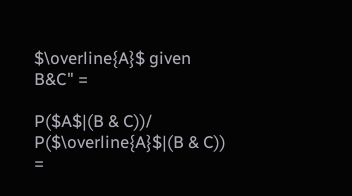$\overline{A}$ given B&C" =

P($A$|(B & C))/ P($\overline{A}$|(B & C)) =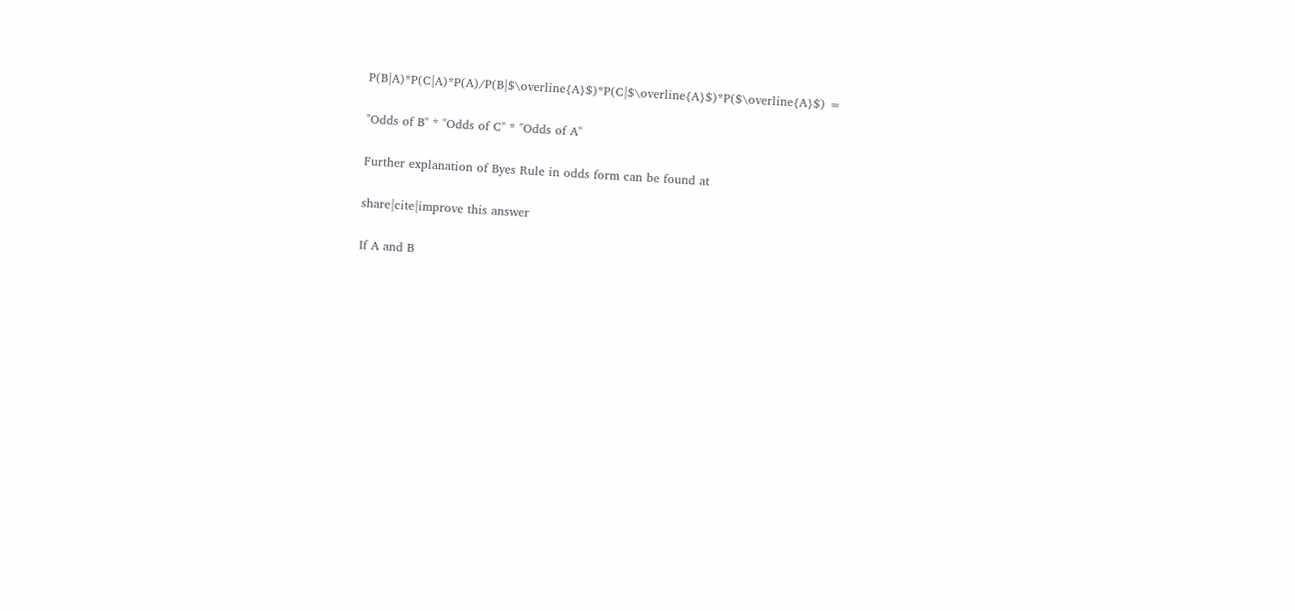P(B|A)*P(C|A)*P(A)/P(B|$\overline{A}$)*P(C|$\overline{A}$)*P($\overline{A}$) =

"Odds of B" * "Odds of C" * "Odds of A"

Further explanation of Byes Rule in odds form can be found at

share|cite|improve this answer

If A and B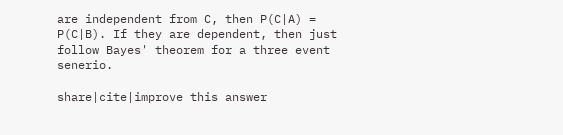are independent from C, then P(C|A) = P(C|B). If they are dependent, then just follow Bayes' theorem for a three event senerio.

share|cite|improve this answer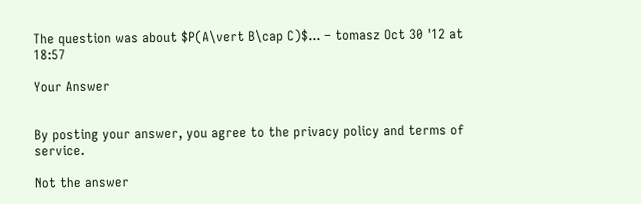The question was about $P(A\vert B\cap C)$... – tomasz Oct 30 '12 at 18:57

Your Answer


By posting your answer, you agree to the privacy policy and terms of service.

Not the answer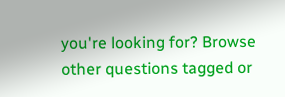you're looking for? Browse other questions tagged or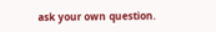ask your own question.